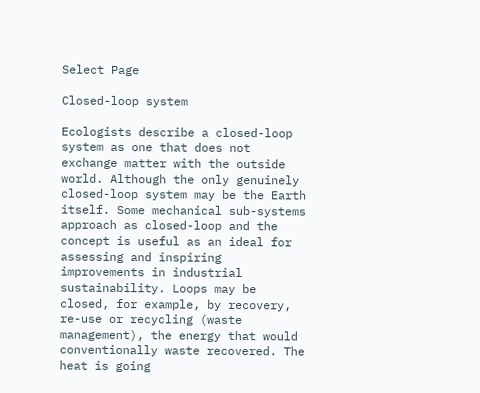Select Page

Closed-loop system

Ecologists describe a closed-loop system as one that does not exchange matter with the outside world. Although the only genuinely closed-loop system may be the Earth itself. Some mechanical sub-systems approach as closed-loop and the concept is useful as an ideal for assessing and inspiring improvements in industrial sustainability. Loops may be closed, for example, by recovery, re-use or recycling (waste management), the energy that would conventionally waste recovered. The heat is going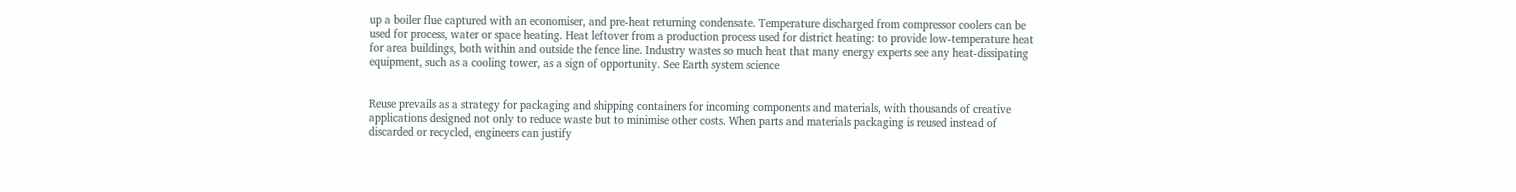up a boiler flue captured with an economiser, and pre-heat returning condensate. Temperature discharged from compressor coolers can be used for process, water or space heating. Heat leftover from a production process used for district heating: to provide low-temperature heat for area buildings, both within and outside the fence line. Industry wastes so much heat that many energy experts see any heat-dissipating equipment, such as a cooling tower, as a sign of opportunity. See Earth system science


Reuse prevails as a strategy for packaging and shipping containers for incoming components and materials, with thousands of creative applications designed not only to reduce waste but to minimise other costs. When parts and materials packaging is reused instead of discarded or recycled, engineers can justify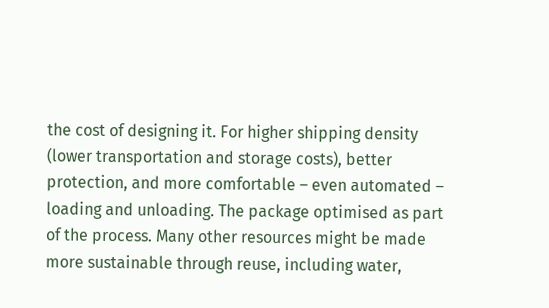the cost of designing it. For higher shipping density (lower transportation and storage costs), better protection, and more comfortable – even automated – loading and unloading. The package optimised as part of the process. Many other resources might be made more sustainable through reuse, including water,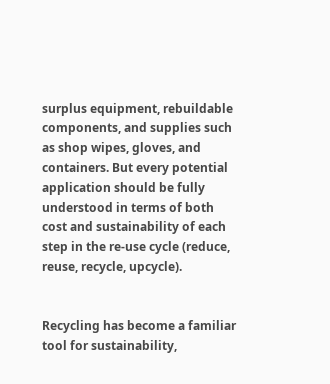surplus equipment, rebuildable components, and supplies such as shop wipes, gloves, and containers. But every potential application should be fully understood in terms of both cost and sustainability of each step in the re-use cycle (reduce, reuse, recycle, upcycle).


Recycling has become a familiar tool for sustainability,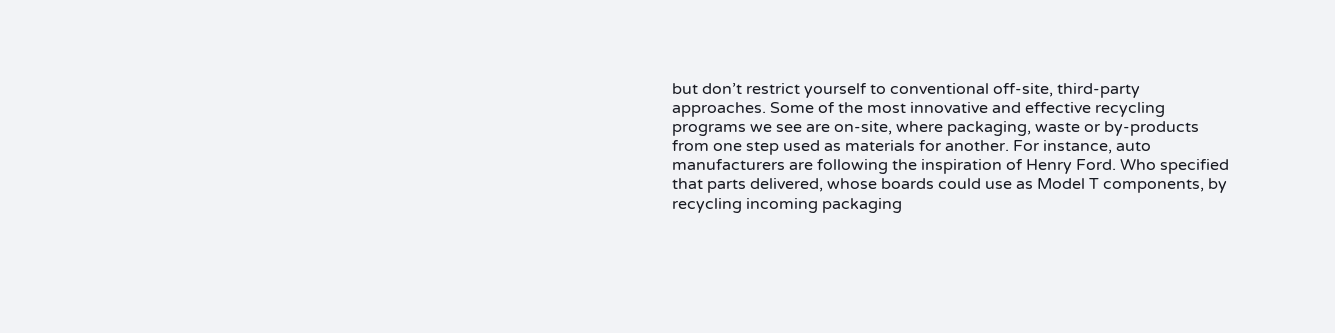but don’t restrict yourself to conventional off-site, third-party approaches. Some of the most innovative and effective recycling programs we see are on-site, where packaging, waste or by-products from one step used as materials for another. For instance, auto manufacturers are following the inspiration of Henry Ford. Who specified that parts delivered, whose boards could use as Model T components, by recycling incoming packaging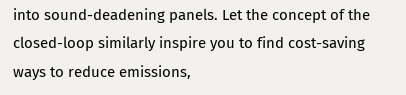into sound-deadening panels. Let the concept of the closed-loop similarly inspire you to find cost-saving ways to reduce emissions,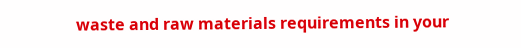waste and raw materials requirements in your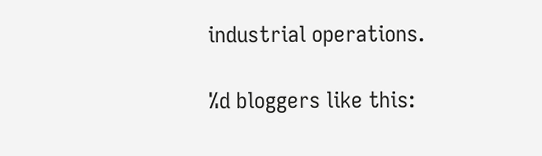industrial operations.

%d bloggers like this: